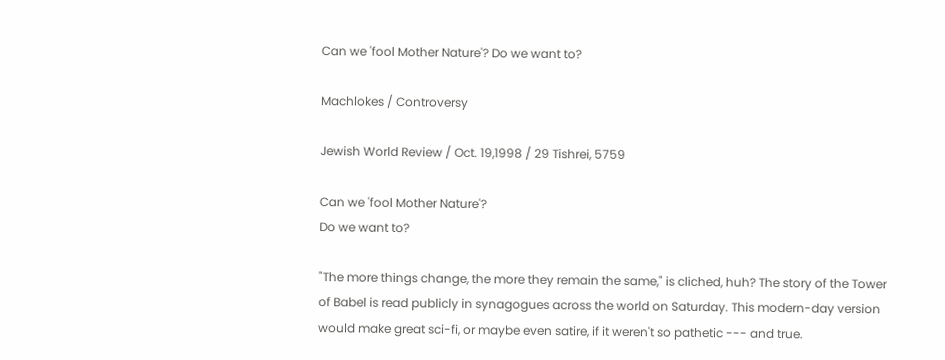Can we 'fool Mother Nature'? Do we want to?

Machlokes / Controversy

Jewish World Review / Oct. 19,1998 / 29 Tishrei, 5759

Can we 'fool Mother Nature'?
Do we want to?

"The more things change, the more they remain the same," is cliched, huh? The story of the Tower of Babel is read publicly in synagogues across the world on Saturday. This modern-day version would make great sci-fi, or maybe even satire, if it weren't so pathetic --- and true.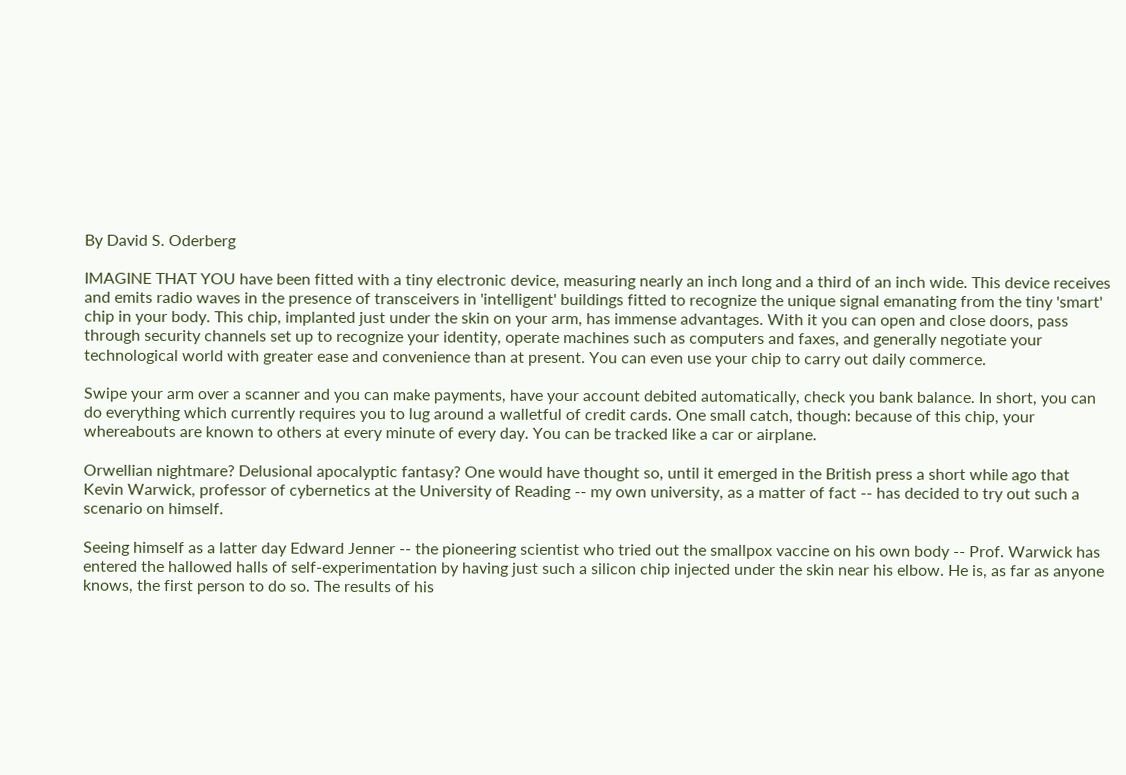By David S. Oderberg

IMAGINE THAT YOU have been fitted with a tiny electronic device, measuring nearly an inch long and a third of an inch wide. This device receives and emits radio waves in the presence of transceivers in 'intelligent' buildings fitted to recognize the unique signal emanating from the tiny 'smart' chip in your body. This chip, implanted just under the skin on your arm, has immense advantages. With it you can open and close doors, pass through security channels set up to recognize your identity, operate machines such as computers and faxes, and generally negotiate your technological world with greater ease and convenience than at present. You can even use your chip to carry out daily commerce.

Swipe your arm over a scanner and you can make payments, have your account debited automatically, check you bank balance. In short, you can do everything which currently requires you to lug around a walletful of credit cards. One small catch, though: because of this chip, your whereabouts are known to others at every minute of every day. You can be tracked like a car or airplane.

Orwellian nightmare? Delusional apocalyptic fantasy? One would have thought so, until it emerged in the British press a short while ago that Kevin Warwick, professor of cybernetics at the University of Reading -- my own university, as a matter of fact -- has decided to try out such a scenario on himself.

Seeing himself as a latter day Edward Jenner -- the pioneering scientist who tried out the smallpox vaccine on his own body -- Prof. Warwick has entered the hallowed halls of self-experimentation by having just such a silicon chip injected under the skin near his elbow. He is, as far as anyone knows, the first person to do so. The results of his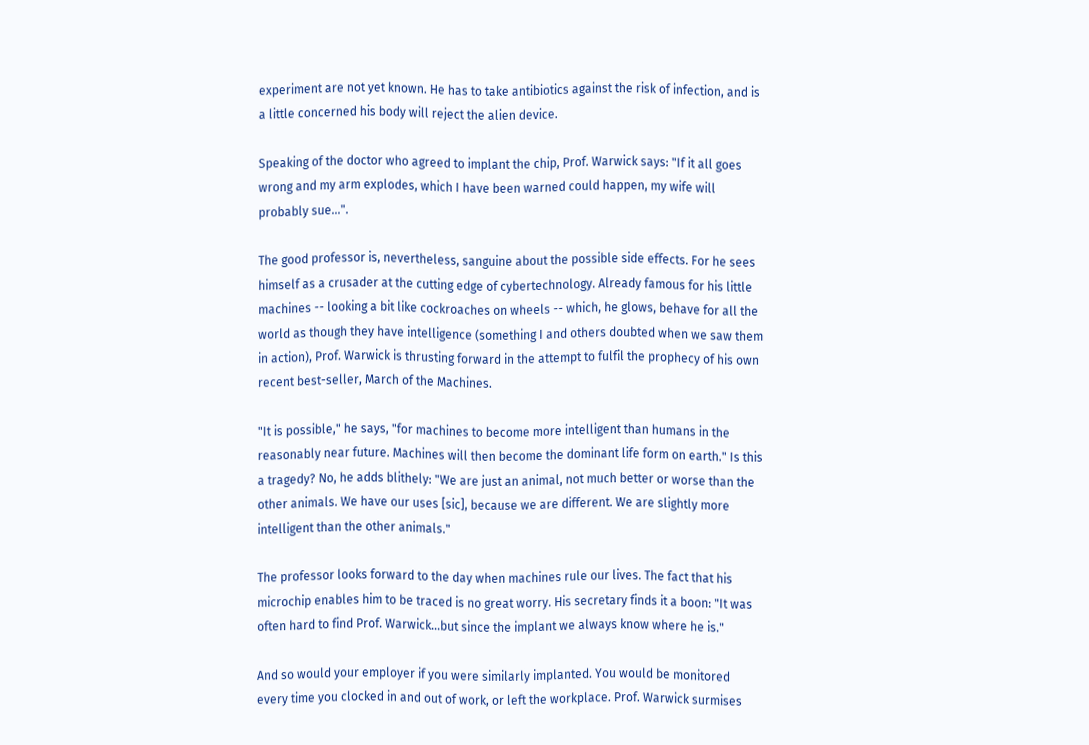experiment are not yet known. He has to take antibiotics against the risk of infection, and is a little concerned his body will reject the alien device.

Speaking of the doctor who agreed to implant the chip, Prof. Warwick says: "If it all goes wrong and my arm explodes, which I have been warned could happen, my wife will probably sue...".

The good professor is, nevertheless, sanguine about the possible side effects. For he sees himself as a crusader at the cutting edge of cybertechnology. Already famous for his little machines -- looking a bit like cockroaches on wheels -- which, he glows, behave for all the world as though they have intelligence (something I and others doubted when we saw them in action), Prof. Warwick is thrusting forward in the attempt to fulfil the prophecy of his own recent best-seller, March of the Machines.

"It is possible," he says, "for machines to become more intelligent than humans in the reasonably near future. Machines will then become the dominant life form on earth." Is this a tragedy? No, he adds blithely: "We are just an animal, not much better or worse than the other animals. We have our uses [sic], because we are different. We are slightly more intelligent than the other animals."

The professor looks forward to the day when machines rule our lives. The fact that his microchip enables him to be traced is no great worry. His secretary finds it a boon: "It was often hard to find Prof. Warwick...but since the implant we always know where he is."

And so would your employer if you were similarly implanted. You would be monitored every time you clocked in and out of work, or left the workplace. Prof. Warwick surmises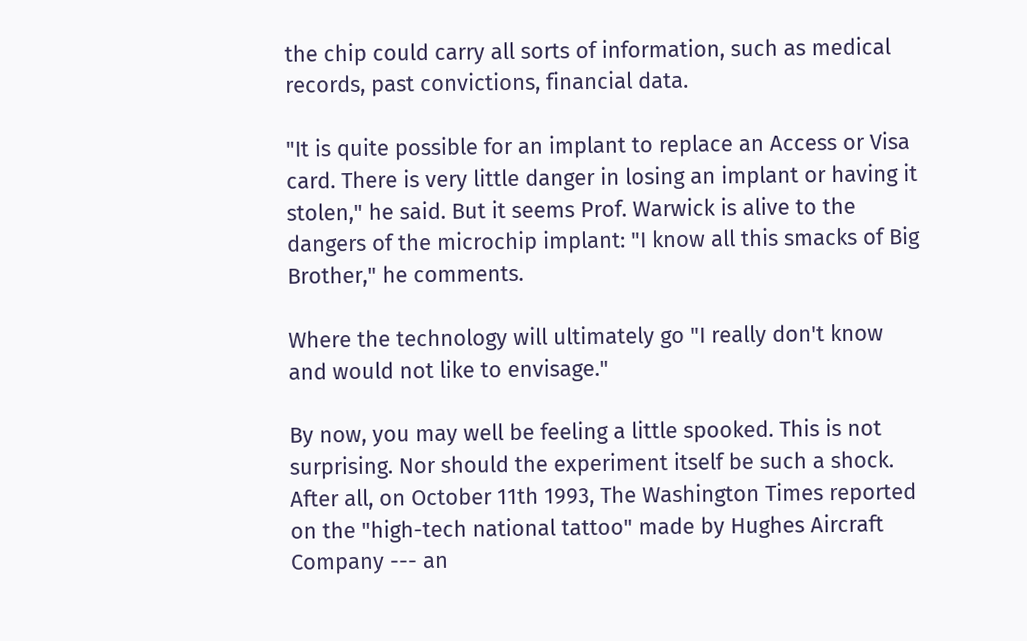the chip could carry all sorts of information, such as medical records, past convictions, financial data.

"It is quite possible for an implant to replace an Access or Visa card. There is very little danger in losing an implant or having it stolen," he said. But it seems Prof. Warwick is alive to the dangers of the microchip implant: "I know all this smacks of Big Brother," he comments.

Where the technology will ultimately go "I really don't know and would not like to envisage."

By now, you may well be feeling a little spooked. This is not surprising. Nor should the experiment itself be such a shock. After all, on October 11th 1993, The Washington Times reported on the "high-tech national tattoo" made by Hughes Aircraft Company --- an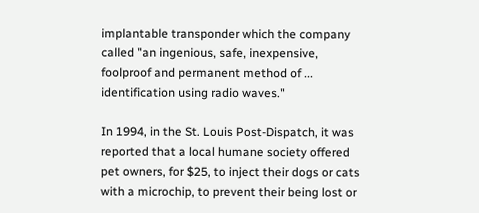implantable transponder which the company called "an ingenious, safe, inexpensive, foolproof and permanent method of ... identification using radio waves."

In 1994, in the St. Louis Post-Dispatch, it was reported that a local humane society offered pet owners, for $25, to inject their dogs or cats with a microchip, to prevent their being lost or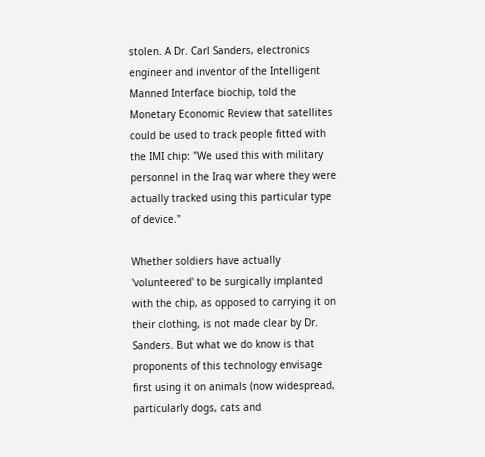stolen. A Dr. Carl Sanders, electronics engineer and inventor of the Intelligent Manned Interface biochip, told the Monetary Economic Review that satellites could be used to track people fitted with the IMI chip: "We used this with military personnel in the Iraq war where they were actually tracked using this particular type of device."

Whether soldiers have actually 'volunteered' to be surgically implanted with the chip, as opposed to carrying it on their clothing, is not made clear by Dr. Sanders. But what we do know is that proponents of this technology envisage first using it on animals (now widespread, particularly dogs, cats and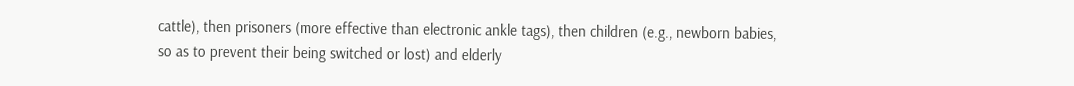cattle), then prisoners (more effective than electronic ankle tags), then children (e.g., newborn babies, so as to prevent their being switched or lost) and elderly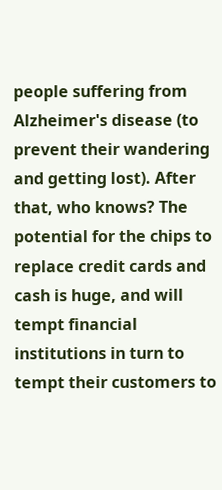people suffering from Alzheimer's disease (to prevent their wandering and getting lost). After that, who knows? The potential for the chips to replace credit cards and cash is huge, and will tempt financial institutions in turn to tempt their customers to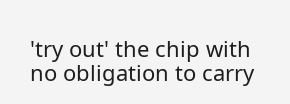'try out' the chip with no obligation to carry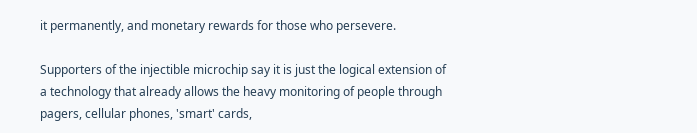it permanently, and monetary rewards for those who persevere.

Supporters of the injectible microchip say it is just the logical extension of a technology that already allows the heavy monitoring of people through pagers, cellular phones, 'smart' cards,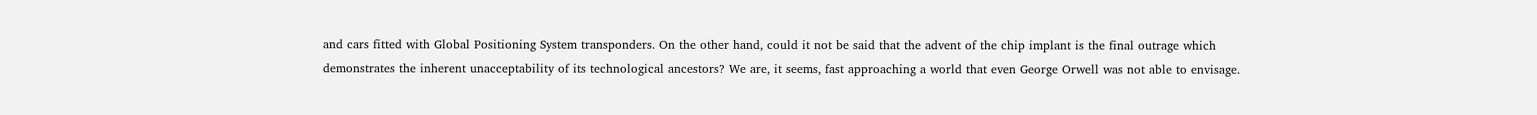and cars fitted with Global Positioning System transponders. On the other hand, could it not be said that the advent of the chip implant is the final outrage which demonstrates the inherent unacceptability of its technological ancestors? We are, it seems, fast approaching a world that even George Orwell was not able to envisage.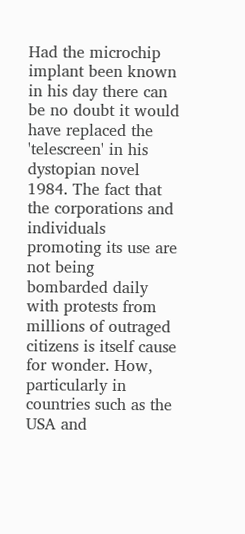Had the microchip implant been known in his day there can be no doubt it would have replaced the 'telescreen' in his dystopian novel 1984. The fact that the corporations and individuals promoting its use are not being bombarded daily with protests from millions of outraged citizens is itself cause for wonder. How, particularly in countries such as the USA and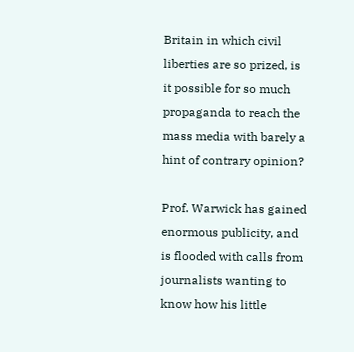Britain in which civil liberties are so prized, is it possible for so much propaganda to reach the mass media with barely a hint of contrary opinion?

Prof. Warwick has gained enormous publicity, and is flooded with calls from journalists wanting to know how his little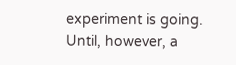experiment is going. Until, however, a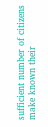sufficient number of citizens make known their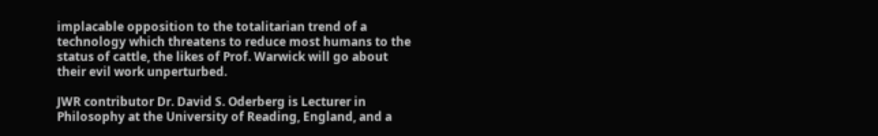implacable opposition to the totalitarian trend of a technology which threatens to reduce most humans to the status of cattle, the likes of Prof. Warwick will go about their evil work unperturbed.

JWR contributor Dr. David S. Oderberg is Lecturer in Philosophy at the University of Reading, England, and a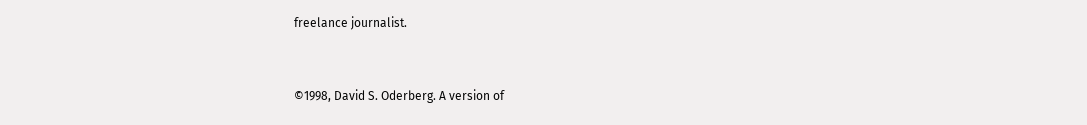freelance journalist.


©1998, David S. Oderberg. A version of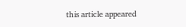this article appeared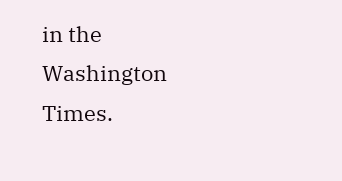in the Washington Times.